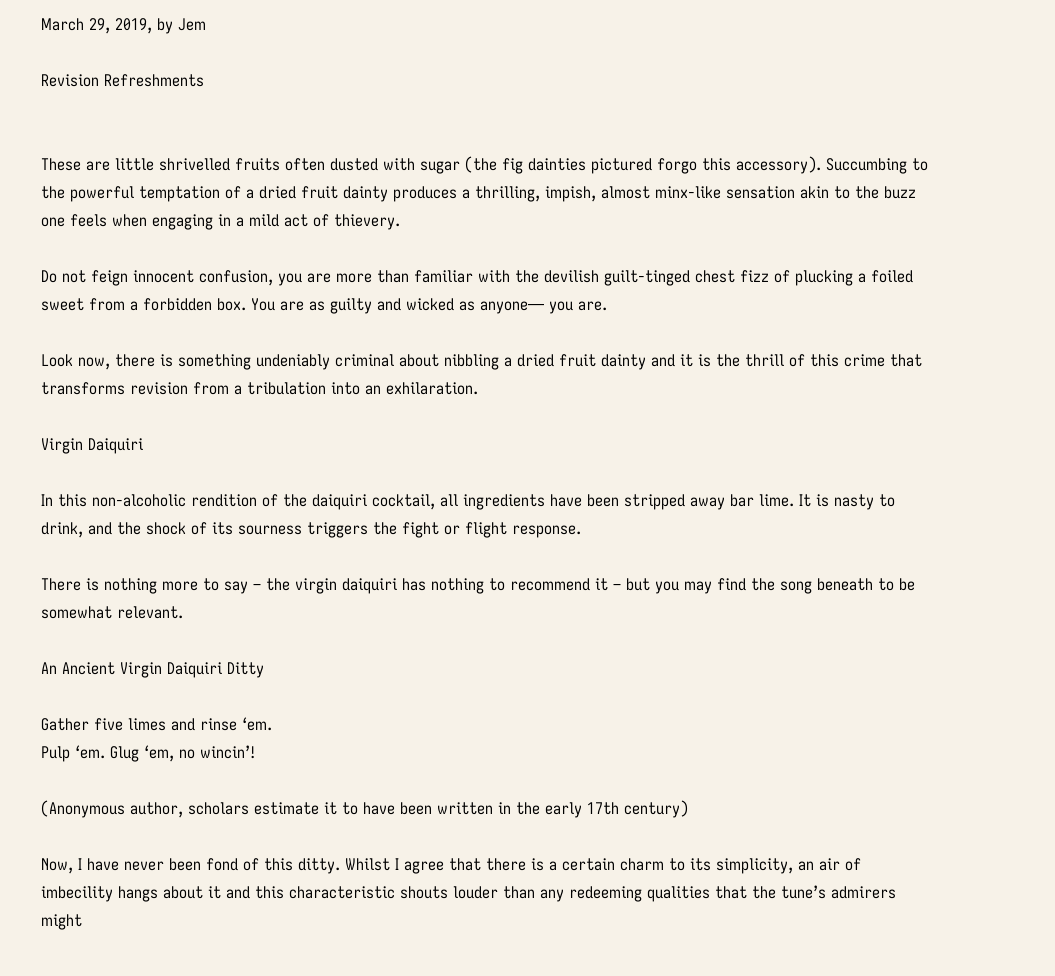March 29, 2019, by Jem

Revision Refreshments


These are little shrivelled fruits often dusted with sugar (the fig dainties pictured forgo this accessory). Succumbing to the powerful temptation of a dried fruit dainty produces a thrilling, impish, almost minx-like sensation akin to the buzz one feels when engaging in a mild act of thievery.

Do not feign innocent confusion, you are more than familiar with the devilish guilt-tinged chest fizz of plucking a foiled sweet from a forbidden box. You are as guilty and wicked as anyone— you are.

Look now, there is something undeniably criminal about nibbling a dried fruit dainty and it is the thrill of this crime that transforms revision from a tribulation into an exhilaration.

Virgin Daiquiri

In this non-alcoholic rendition of the daiquiri cocktail, all ingredients have been stripped away bar lime. It is nasty to drink, and the shock of its sourness triggers the fight or flight response.

There is nothing more to say – the virgin daiquiri has nothing to recommend it – but you may find the song beneath to be somewhat relevant.

An Ancient Virgin Daiquiri Ditty

Gather five limes and rinse ‘em.
Pulp ‘em. Glug ‘em, no wincin’!

(Anonymous author, scholars estimate it to have been written in the early 17th century)

Now, I have never been fond of this ditty. Whilst I agree that there is a certain charm to its simplicity, an air of imbecility hangs about it and this characteristic shouts louder than any redeeming qualities that the tune’s admirers might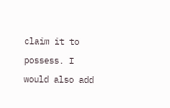claim it to possess. I would also add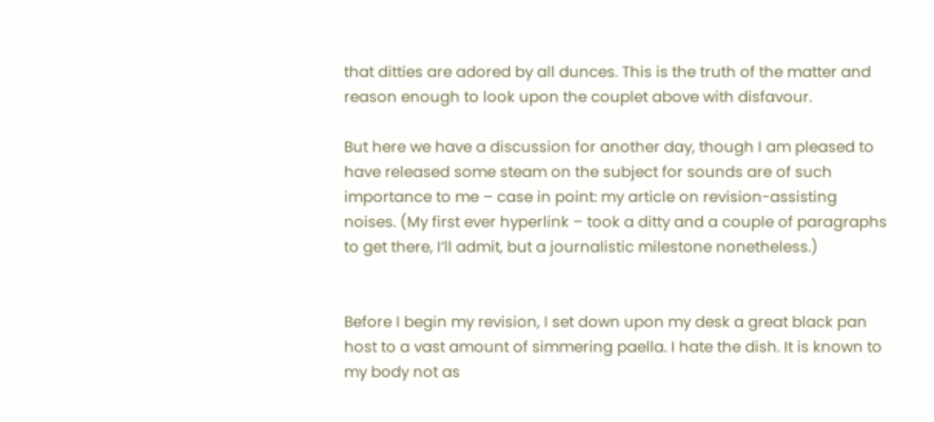that ditties are adored by all dunces. This is the truth of the matter and reason enough to look upon the couplet above with disfavour.

But here we have a discussion for another day, though I am pleased to have released some steam on the subject for sounds are of such importance to me – case in point: my article on revision-assisting noises. (My first ever hyperlink – took a ditty and a couple of paragraphs to get there, I’ll admit, but a journalistic milestone nonetheless.)


Before I begin my revision, I set down upon my desk a great black pan host to a vast amount of simmering paella. I hate the dish. It is known to my body not as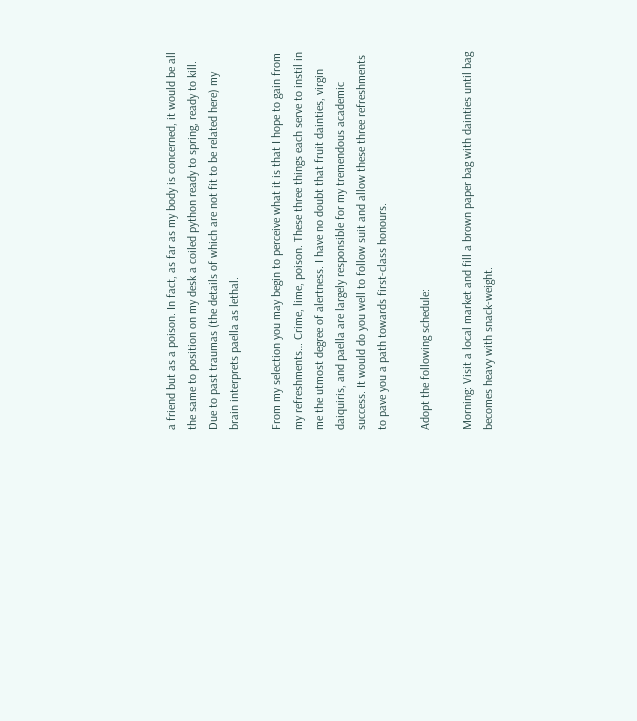a friend but as a poison. In fact, as far as my body is concerned, it would be all the same to position on my desk a coiled python ready to spring, ready to kill. Due to past traumas (the details of which are not fit to be related here) my brain interprets paella as lethal.

From my selection you may begin to perceive what it is that I hope to gain from my refreshments… Crime, lime, poison. These three things each serve to instil in me the utmost degree of alertness. I have no doubt that fruit dainties, virgin daiquiris, and paella are largely responsible for my tremendous academic success. It would do you well to follow suit and allow these three refreshments to pave you a path towards first-class honours.

Adopt the following schedule:

Morning: Visit a local market and fill a brown paper bag with dainties until bag becomes heavy with snack-weight.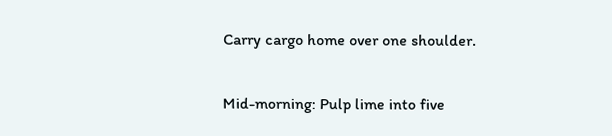Carry cargo home over one shoulder.

Mid-morning: Pulp lime into five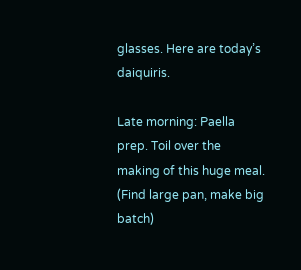glasses. Here are today’s daiquiris.

Late morning: Paella prep. Toil over the making of this huge meal. (Find large pan, make big batch)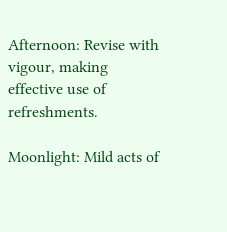Afternoon: Revise with vigour, making effective use of refreshments.

Moonlight: Mild acts of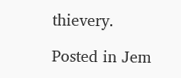thievery.

Posted in Jem